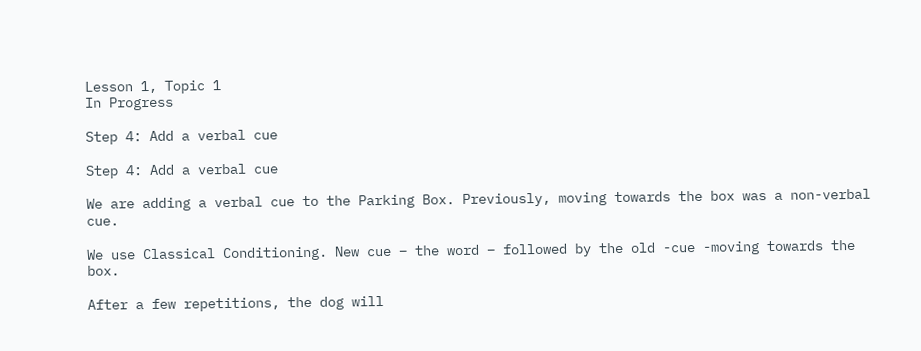Lesson 1, Topic 1
In Progress

Step 4: Add a verbal cue

Step 4: Add a verbal cue

We are adding a verbal cue to the Parking Box. Previously, moving towards the box was a non-verbal cue.

We use Classical Conditioning. New cue – the word – followed by the old -cue -moving towards the box.

After a few repetitions, the dog will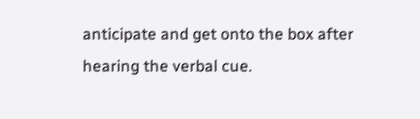anticipate and get onto the box after hearing the verbal cue.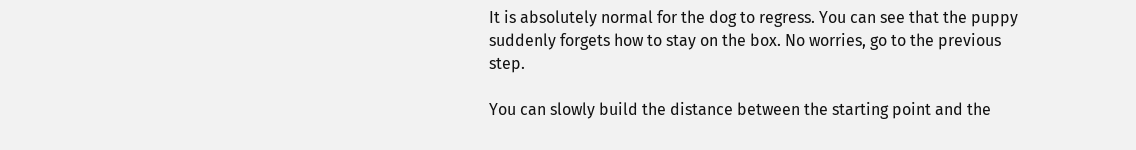It is absolutely normal for the dog to regress. You can see that the puppy suddenly forgets how to stay on the box. No worries, go to the previous step.

You can slowly build the distance between the starting point and the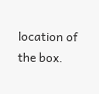location of the box.